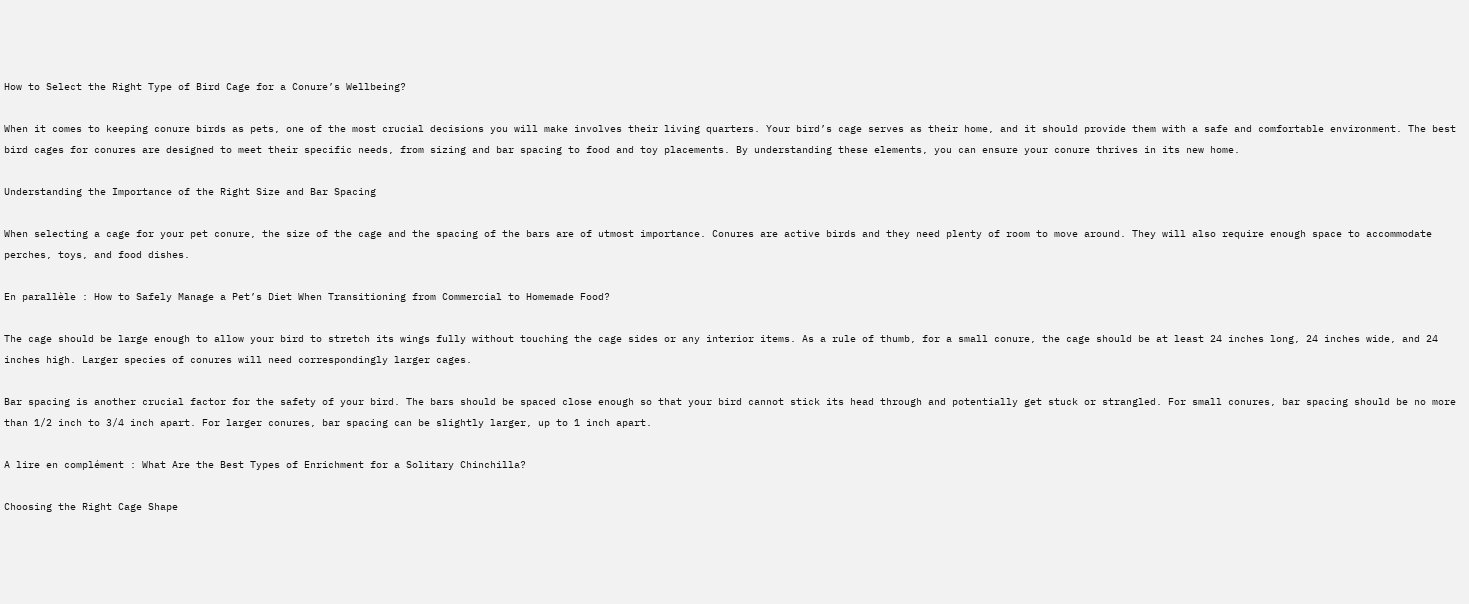How to Select the Right Type of Bird Cage for a Conure’s Wellbeing?

When it comes to keeping conure birds as pets, one of the most crucial decisions you will make involves their living quarters. Your bird’s cage serves as their home, and it should provide them with a safe and comfortable environment. The best bird cages for conures are designed to meet their specific needs, from sizing and bar spacing to food and toy placements. By understanding these elements, you can ensure your conure thrives in its new home.

Understanding the Importance of the Right Size and Bar Spacing

When selecting a cage for your pet conure, the size of the cage and the spacing of the bars are of utmost importance. Conures are active birds and they need plenty of room to move around. They will also require enough space to accommodate perches, toys, and food dishes.

En parallèle : How to Safely Manage a Pet’s Diet When Transitioning from Commercial to Homemade Food?

The cage should be large enough to allow your bird to stretch its wings fully without touching the cage sides or any interior items. As a rule of thumb, for a small conure, the cage should be at least 24 inches long, 24 inches wide, and 24 inches high. Larger species of conures will need correspondingly larger cages.

Bar spacing is another crucial factor for the safety of your bird. The bars should be spaced close enough so that your bird cannot stick its head through and potentially get stuck or strangled. For small conures, bar spacing should be no more than 1/2 inch to 3/4 inch apart. For larger conures, bar spacing can be slightly larger, up to 1 inch apart.

A lire en complément : What Are the Best Types of Enrichment for a Solitary Chinchilla?

Choosing the Right Cage Shape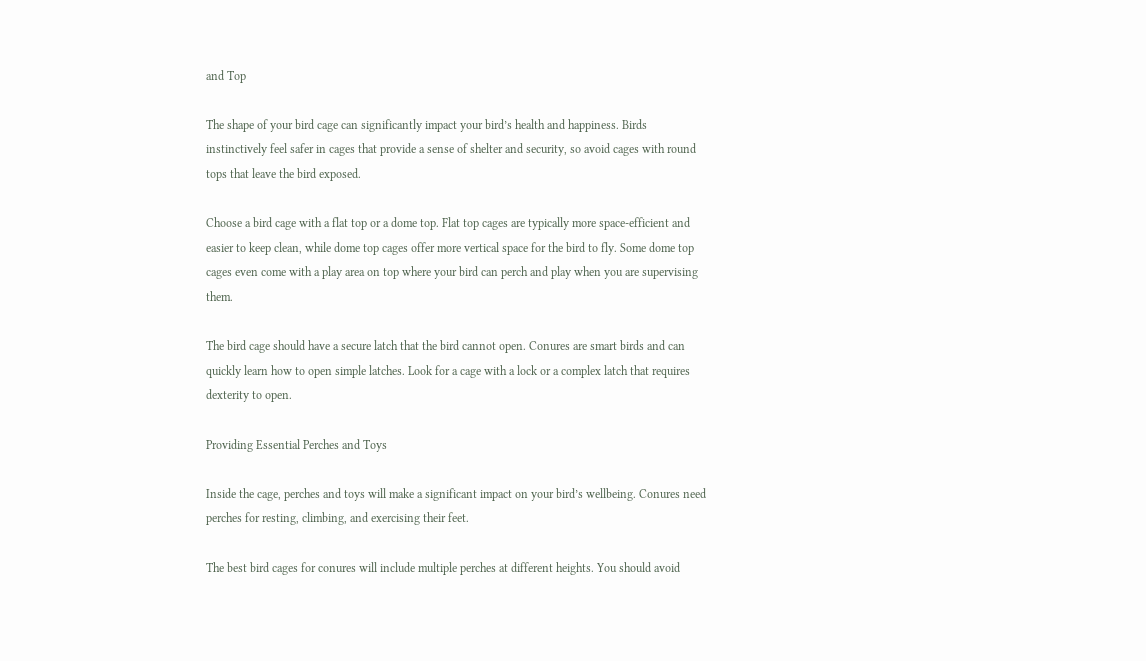and Top

The shape of your bird cage can significantly impact your bird’s health and happiness. Birds instinctively feel safer in cages that provide a sense of shelter and security, so avoid cages with round tops that leave the bird exposed.

Choose a bird cage with a flat top or a dome top. Flat top cages are typically more space-efficient and easier to keep clean, while dome top cages offer more vertical space for the bird to fly. Some dome top cages even come with a play area on top where your bird can perch and play when you are supervising them.

The bird cage should have a secure latch that the bird cannot open. Conures are smart birds and can quickly learn how to open simple latches. Look for a cage with a lock or a complex latch that requires dexterity to open.

Providing Essential Perches and Toys

Inside the cage, perches and toys will make a significant impact on your bird’s wellbeing. Conures need perches for resting, climbing, and exercising their feet.

The best bird cages for conures will include multiple perches at different heights. You should avoid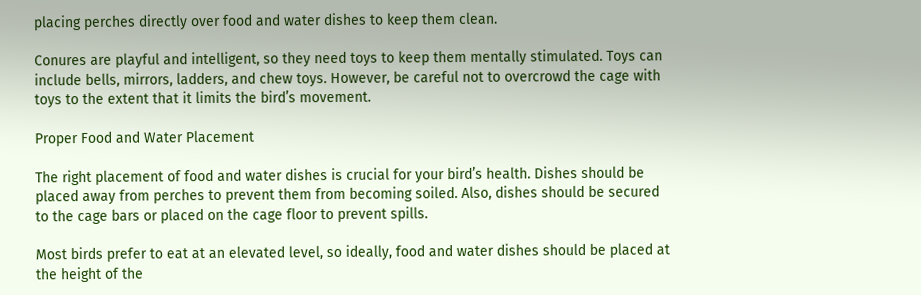placing perches directly over food and water dishes to keep them clean.

Conures are playful and intelligent, so they need toys to keep them mentally stimulated. Toys can include bells, mirrors, ladders, and chew toys. However, be careful not to overcrowd the cage with toys to the extent that it limits the bird’s movement.

Proper Food and Water Placement

The right placement of food and water dishes is crucial for your bird’s health. Dishes should be placed away from perches to prevent them from becoming soiled. Also, dishes should be secured to the cage bars or placed on the cage floor to prevent spills.

Most birds prefer to eat at an elevated level, so ideally, food and water dishes should be placed at the height of the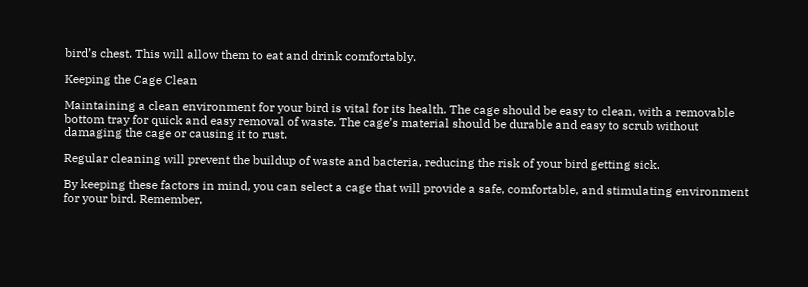bird’s chest. This will allow them to eat and drink comfortably.

Keeping the Cage Clean

Maintaining a clean environment for your bird is vital for its health. The cage should be easy to clean, with a removable bottom tray for quick and easy removal of waste. The cage’s material should be durable and easy to scrub without damaging the cage or causing it to rust.

Regular cleaning will prevent the buildup of waste and bacteria, reducing the risk of your bird getting sick.

By keeping these factors in mind, you can select a cage that will provide a safe, comfortable, and stimulating environment for your bird. Remember,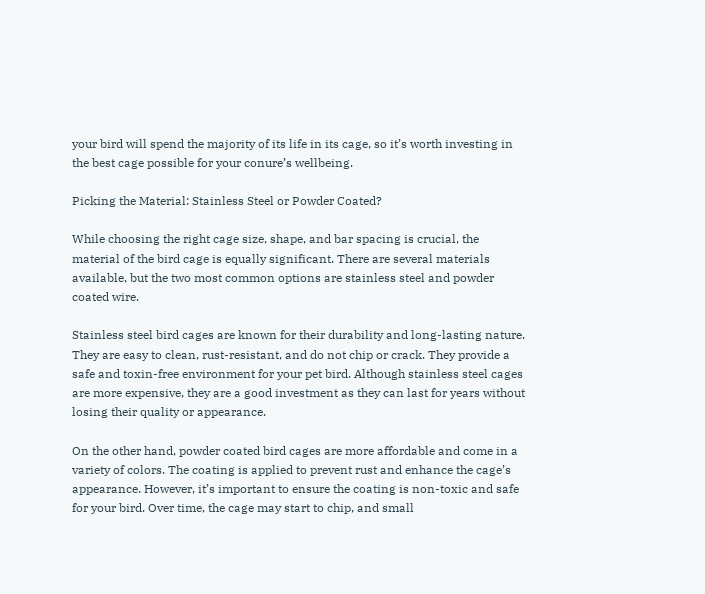your bird will spend the majority of its life in its cage, so it’s worth investing in the best cage possible for your conure’s wellbeing.

Picking the Material: Stainless Steel or Powder Coated?

While choosing the right cage size, shape, and bar spacing is crucial, the material of the bird cage is equally significant. There are several materials available, but the two most common options are stainless steel and powder coated wire.

Stainless steel bird cages are known for their durability and long-lasting nature. They are easy to clean, rust-resistant, and do not chip or crack. They provide a safe and toxin-free environment for your pet bird. Although stainless steel cages are more expensive, they are a good investment as they can last for years without losing their quality or appearance.

On the other hand, powder coated bird cages are more affordable and come in a variety of colors. The coating is applied to prevent rust and enhance the cage’s appearance. However, it’s important to ensure the coating is non-toxic and safe for your bird. Over time, the cage may start to chip, and small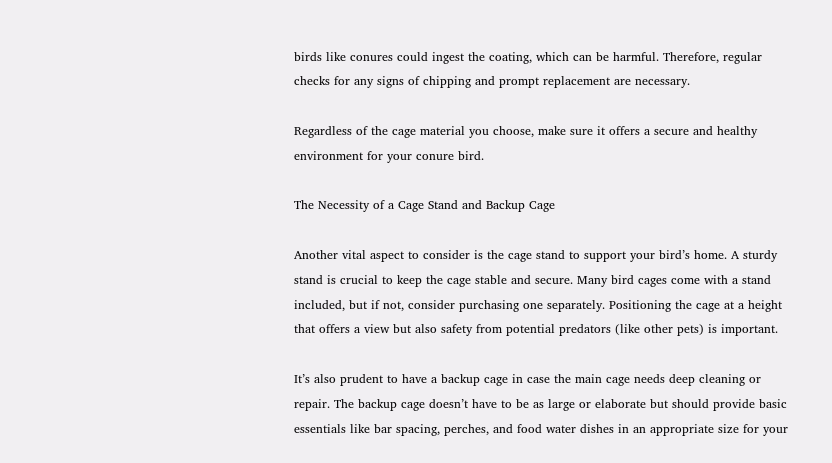birds like conures could ingest the coating, which can be harmful. Therefore, regular checks for any signs of chipping and prompt replacement are necessary.

Regardless of the cage material you choose, make sure it offers a secure and healthy environment for your conure bird.

The Necessity of a Cage Stand and Backup Cage

Another vital aspect to consider is the cage stand to support your bird’s home. A sturdy stand is crucial to keep the cage stable and secure. Many bird cages come with a stand included, but if not, consider purchasing one separately. Positioning the cage at a height that offers a view but also safety from potential predators (like other pets) is important.

It’s also prudent to have a backup cage in case the main cage needs deep cleaning or repair. The backup cage doesn’t have to be as large or elaborate but should provide basic essentials like bar spacing, perches, and food water dishes in an appropriate size for your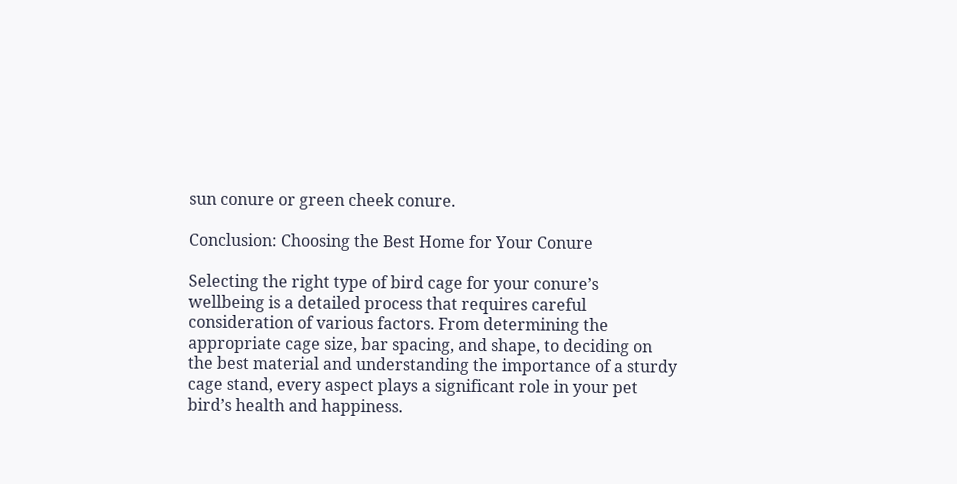sun conure or green cheek conure.

Conclusion: Choosing the Best Home for Your Conure

Selecting the right type of bird cage for your conure’s wellbeing is a detailed process that requires careful consideration of various factors. From determining the appropriate cage size, bar spacing, and shape, to deciding on the best material and understanding the importance of a sturdy cage stand, every aspect plays a significant role in your pet bird’s health and happiness.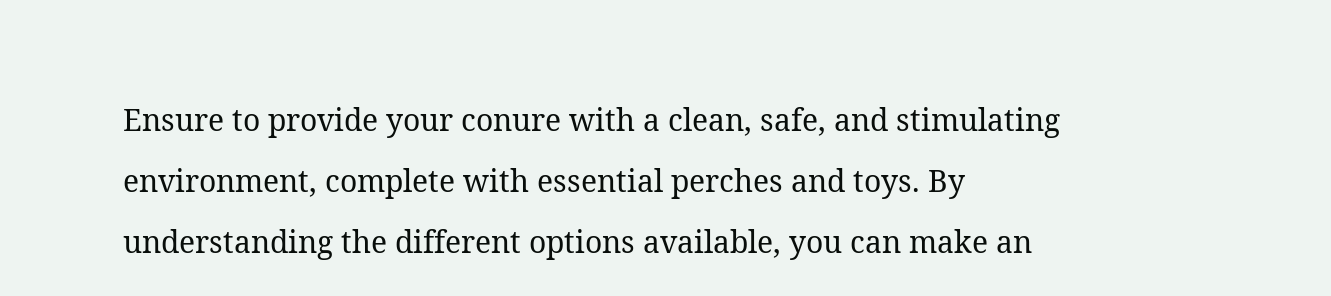Ensure to provide your conure with a clean, safe, and stimulating environment, complete with essential perches and toys. By understanding the different options available, you can make an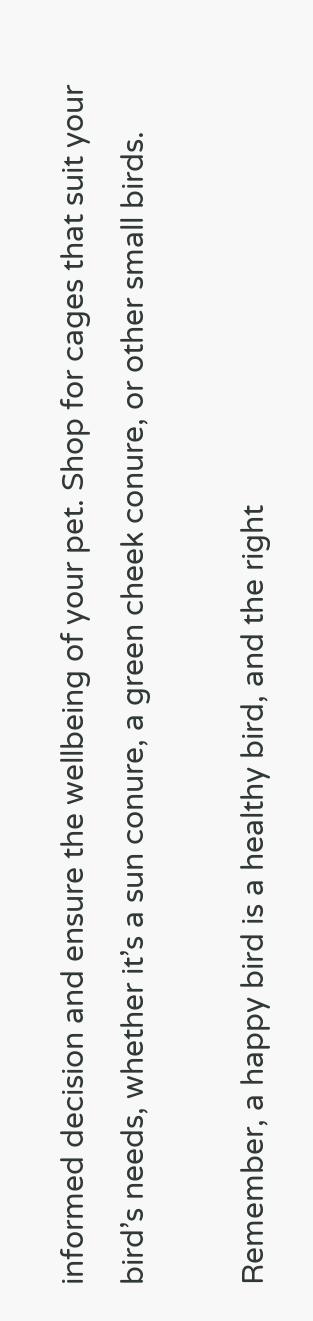informed decision and ensure the wellbeing of your pet. Shop for cages that suit your bird’s needs, whether it’s a sun conure, a green cheek conure, or other small birds.

Remember, a happy bird is a healthy bird, and the right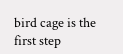bird cage is the first step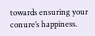towards ensuring your conure’s happiness.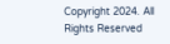Copyright 2024. All Rights Reserved